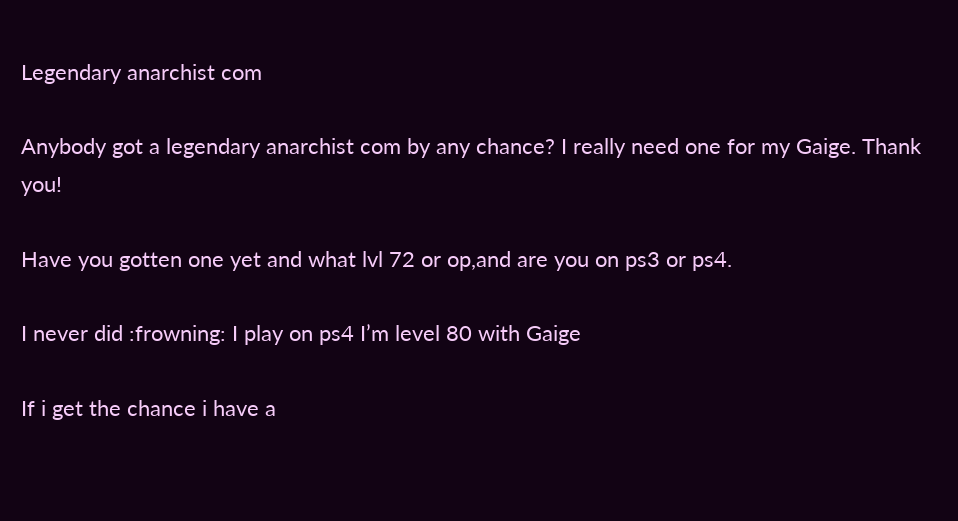Legendary anarchist com

Anybody got a legendary anarchist com by any chance? I really need one for my Gaige. Thank you!

Have you gotten one yet and what lvl 72 or op,and are you on ps3 or ps4.

I never did :frowning: I play on ps4 I’m level 80 with Gaige

If i get the chance i have a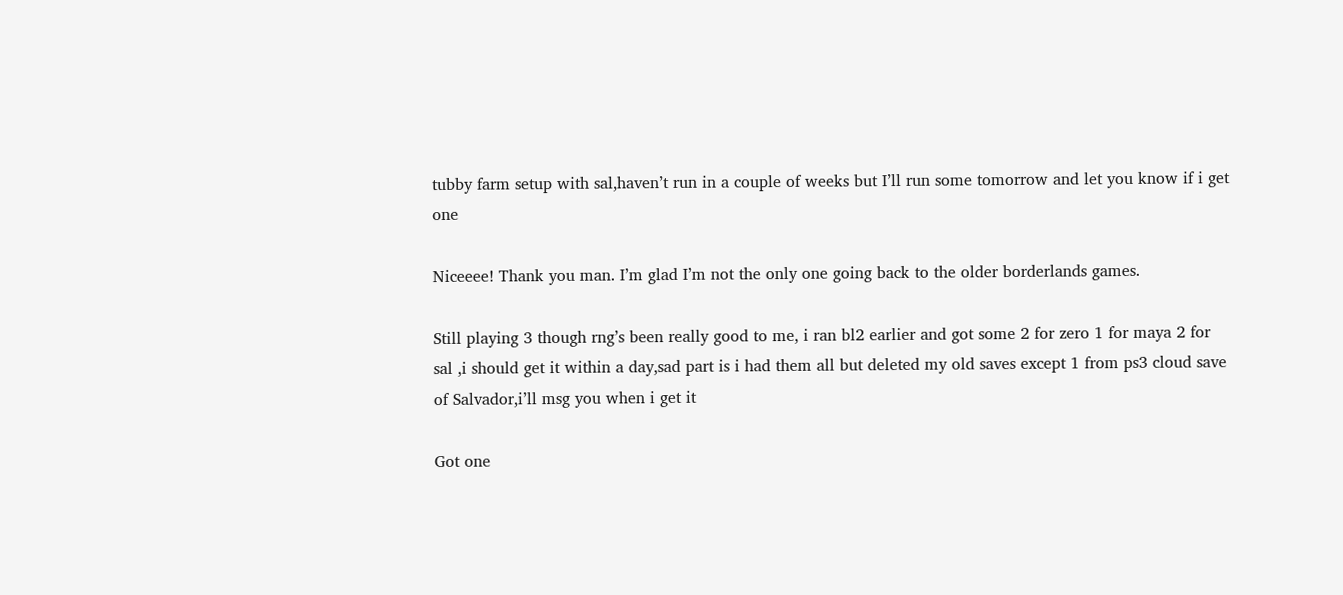tubby farm setup with sal,haven’t run in a couple of weeks but I’ll run some tomorrow and let you know if i get one

Niceeee! Thank you man. I’m glad I’m not the only one going back to the older borderlands games.

Still playing 3 though rng’s been really good to me, i ran bl2 earlier and got some 2 for zero 1 for maya 2 for sal ,i should get it within a day,sad part is i had them all but deleted my old saves except 1 from ps3 cloud save of Salvador,i’ll msg you when i get it

Got one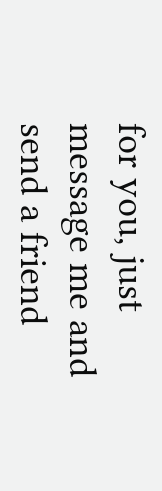for you, just message me and send a friend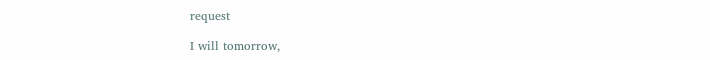request

I will tomorrow,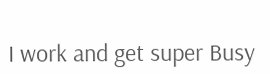I work and get super Busy